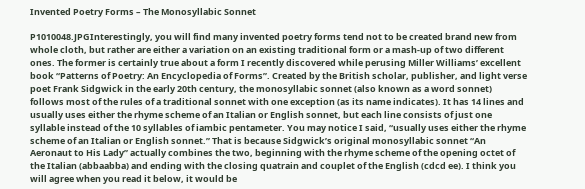Invented Poetry Forms – The Monosyllabic Sonnet

P1010048.JPGInterestingly, you will find many invented poetry forms tend not to be created brand new from whole cloth, but rather are either a variation on an existing traditional form or a mash-up of two different ones. The former is certainly true about a form I recently discovered while perusing Miller Williams’ excellent book “Patterns of Poetry: An Encyclopedia of Forms”. Created by the British scholar, publisher, and light verse poet Frank Sidgwick in the early 20th century, the monosyllabic sonnet (also known as a word sonnet) follows most of the rules of a traditional sonnet with one exception (as its name indicates). It has 14 lines and usually uses either the rhyme scheme of an Italian or English sonnet, but each line consists of just one syllable instead of the 10 syllables of iambic pentameter. You may notice I said, “usually uses either the rhyme scheme of an Italian or English sonnet.” That is because Sidgwick’s original monosyllabic sonnet “An Aeronaut to His Lady” actually combines the two, beginning with the rhyme scheme of the opening octet of the Italian (abbaabba) and ending with the closing quatrain and couplet of the English (cdcd ee). I think you will agree when you read it below, it would be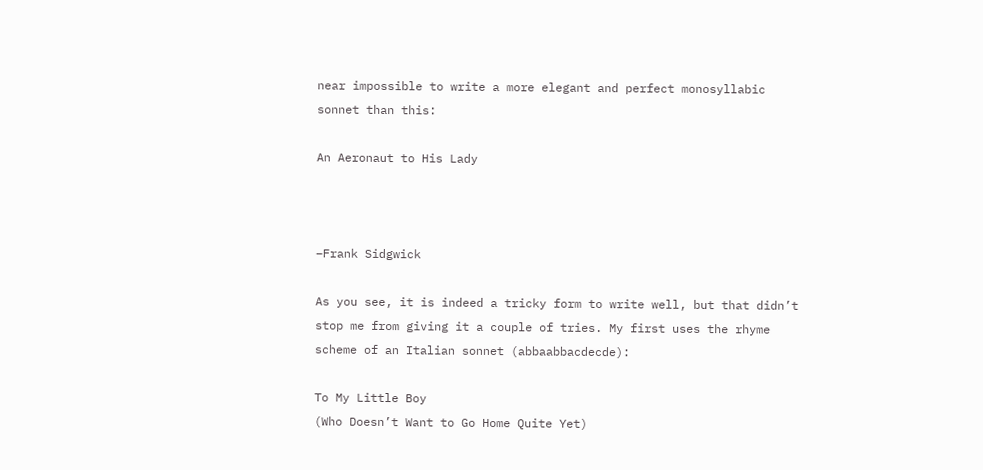near impossible to write a more elegant and perfect monosyllabic sonnet than this:

An Aeronaut to His Lady



–Frank Sidgwick

As you see, it is indeed a tricky form to write well, but that didn’t stop me from giving it a couple of tries. My first uses the rhyme scheme of an Italian sonnet (abbaabbacdecde):

To My Little Boy
(Who Doesn’t Want to Go Home Quite Yet)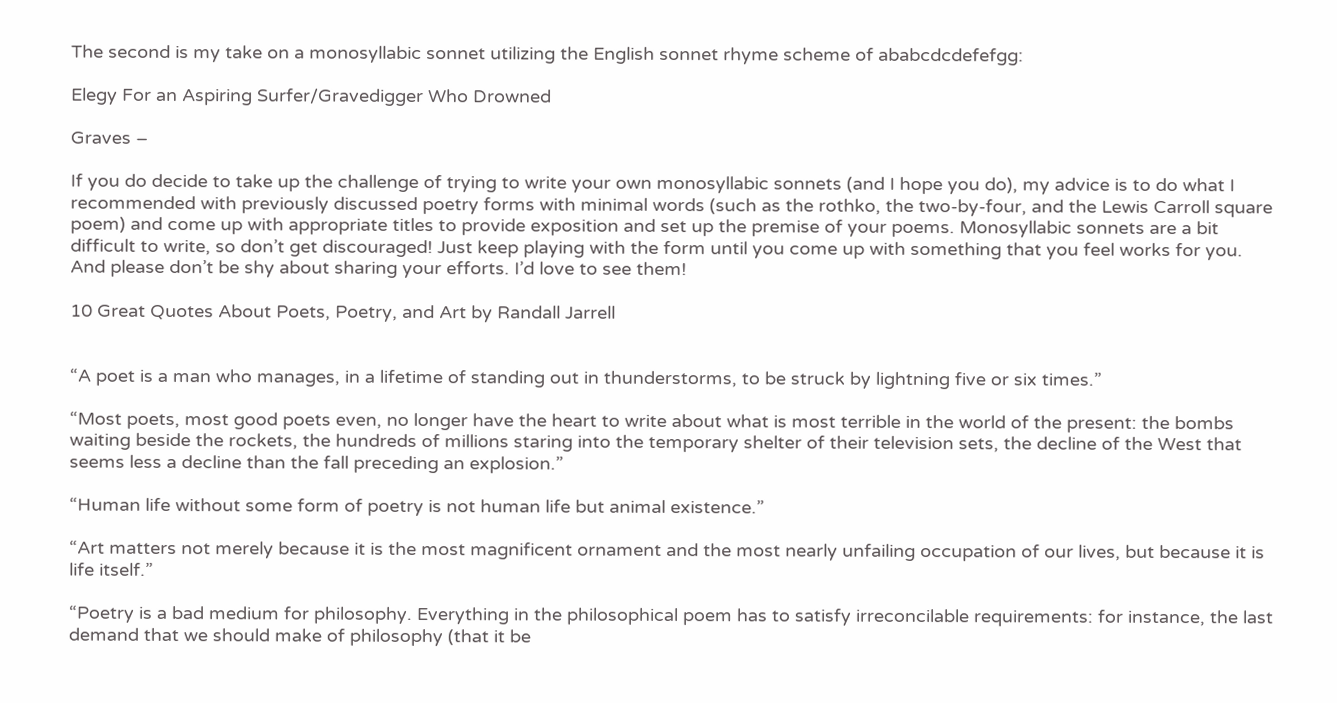The second is my take on a monosyllabic sonnet utilizing the English sonnet rhyme scheme of ababcdcdefefgg:

Elegy For an Aspiring Surfer/Gravedigger Who Drowned

Graves –

If you do decide to take up the challenge of trying to write your own monosyllabic sonnets (and I hope you do), my advice is to do what I recommended with previously discussed poetry forms with minimal words (such as the rothko, the two-by-four, and the Lewis Carroll square poem) and come up with appropriate titles to provide exposition and set up the premise of your poems. Monosyllabic sonnets are a bit difficult to write, so don’t get discouraged! Just keep playing with the form until you come up with something that you feel works for you. And please don’t be shy about sharing your efforts. I’d love to see them!

10 Great Quotes About Poets, Poetry, and Art by Randall Jarrell


“A poet is a man who manages, in a lifetime of standing out in thunderstorms, to be struck by lightning five or six times.”

“Most poets, most good poets even, no longer have the heart to write about what is most terrible in the world of the present: the bombs waiting beside the rockets, the hundreds of millions staring into the temporary shelter of their television sets, the decline of the West that seems less a decline than the fall preceding an explosion.”

“Human life without some form of poetry is not human life but animal existence.”

“Art matters not merely because it is the most magnificent ornament and the most nearly unfailing occupation of our lives, but because it is life itself.”

“Poetry is a bad medium for philosophy. Everything in the philosophical poem has to satisfy irreconcilable requirements: for instance, the last demand that we should make of philosophy (that it be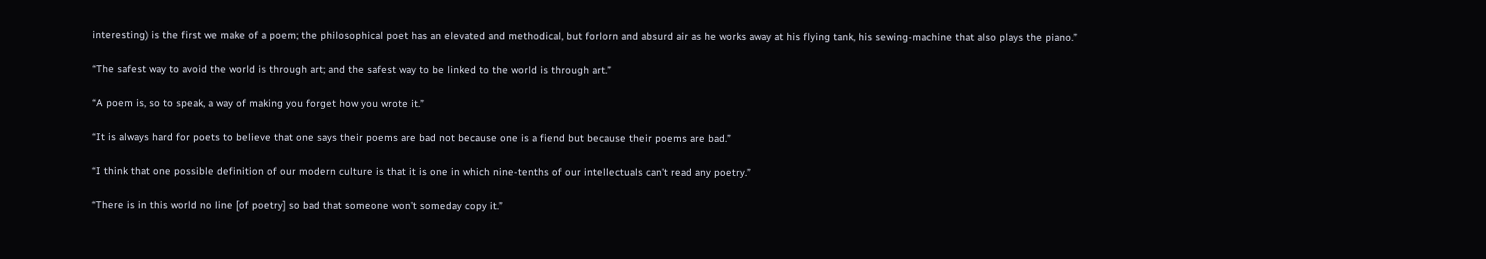interesting) is the first we make of a poem; the philosophical poet has an elevated and methodical, but forlorn and absurd air as he works away at his flying tank, his sewing-machine that also plays the piano.”

“The safest way to avoid the world is through art; and the safest way to be linked to the world is through art.”

“A poem is, so to speak, a way of making you forget how you wrote it.”

“It is always hard for poets to believe that one says their poems are bad not because one is a fiend but because their poems are bad.”

“I think that one possible definition of our modern culture is that it is one in which nine-tenths of our intellectuals can’t read any poetry.”

“There is in this world no line [of poetry] so bad that someone won’t someday copy it.”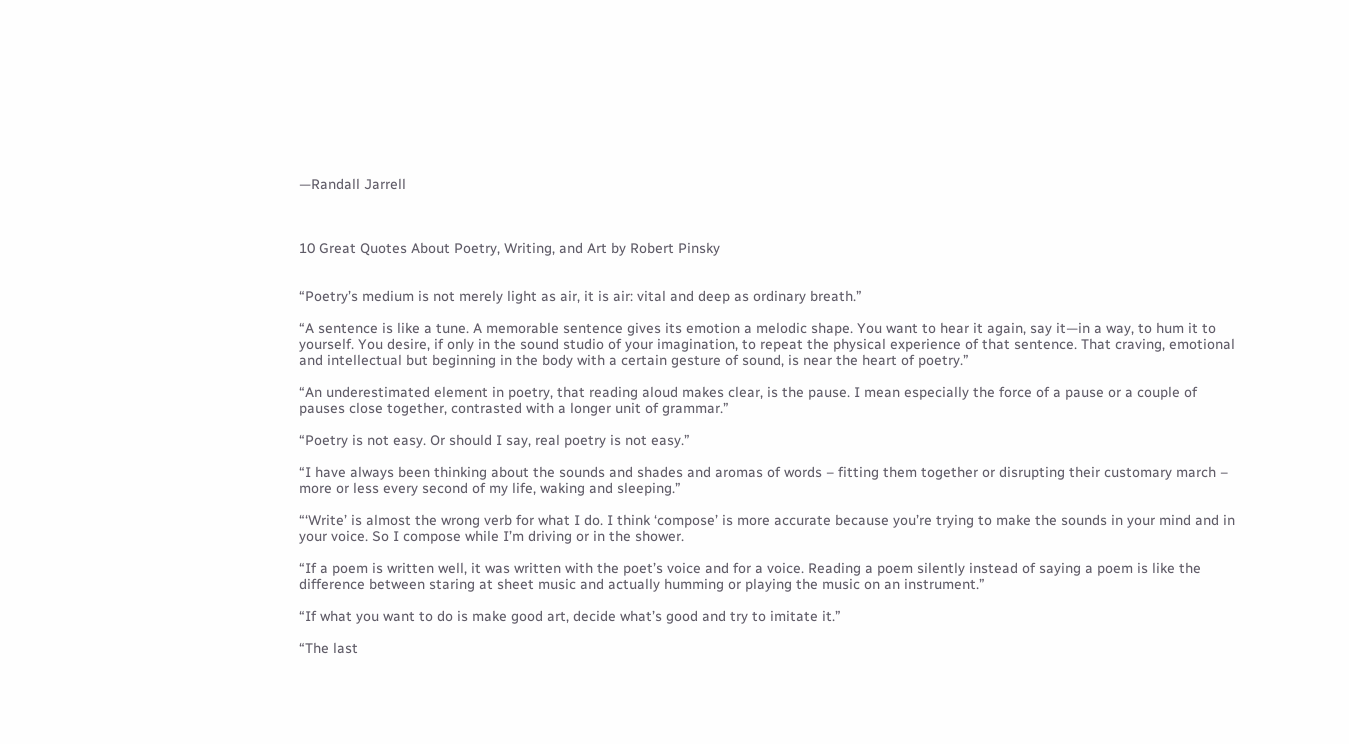—Randall Jarrell



10 Great Quotes About Poetry, Writing, and Art by Robert Pinsky


“Poetry’s medium is not merely light as air, it is air: vital and deep as ordinary breath.”

“A sentence is like a tune. A memorable sentence gives its emotion a melodic shape. You want to hear it again, say it—in a way, to hum it to yourself. You desire, if only in the sound studio of your imagination, to repeat the physical experience of that sentence. That craving, emotional and intellectual but beginning in the body with a certain gesture of sound, is near the heart of poetry.”

“An underestimated element in poetry, that reading aloud makes clear, is the pause. I mean especially the force of a pause or a couple of pauses close together, contrasted with a longer unit of grammar.”

“Poetry is not easy. Or should I say, real poetry is not easy.”

“I have always been thinking about the sounds and shades and aromas of words – fitting them together or disrupting their customary march – more or less every second of my life, waking and sleeping.”

“‘Write’ is almost the wrong verb for what I do. I think ‘compose’ is more accurate because you’re trying to make the sounds in your mind and in your voice. So I compose while I’m driving or in the shower.

“If a poem is written well, it was written with the poet’s voice and for a voice. Reading a poem silently instead of saying a poem is like the difference between staring at sheet music and actually humming or playing the music on an instrument.”

“If what you want to do is make good art, decide what’s good and try to imitate it.”

“The last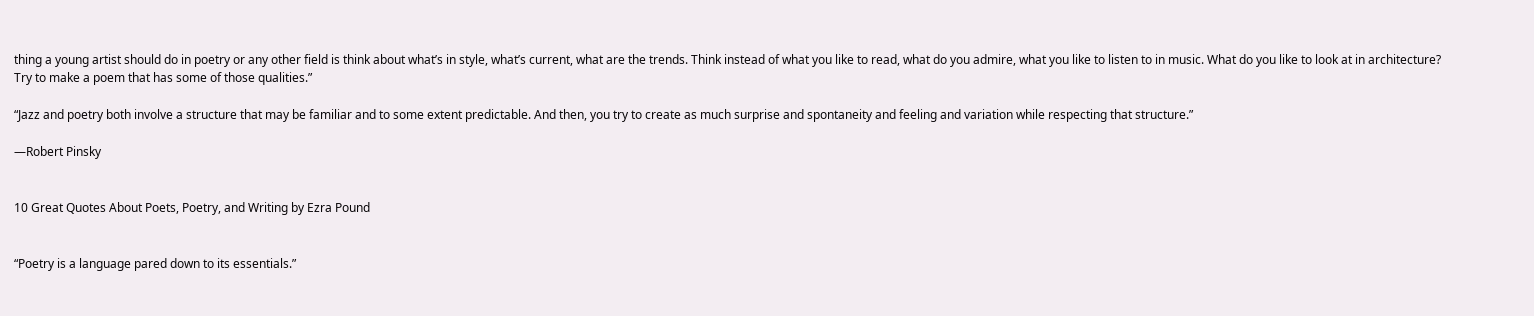thing a young artist should do in poetry or any other field is think about what’s in style, what’s current, what are the trends. Think instead of what you like to read, what do you admire, what you like to listen to in music. What do you like to look at in architecture? Try to make a poem that has some of those qualities.”

“Jazz and poetry both involve a structure that may be familiar and to some extent predictable. And then, you try to create as much surprise and spontaneity and feeling and variation while respecting that structure.”

—Robert Pinsky


10 Great Quotes About Poets, Poetry, and Writing by Ezra Pound


“Poetry is a language pared down to its essentials.”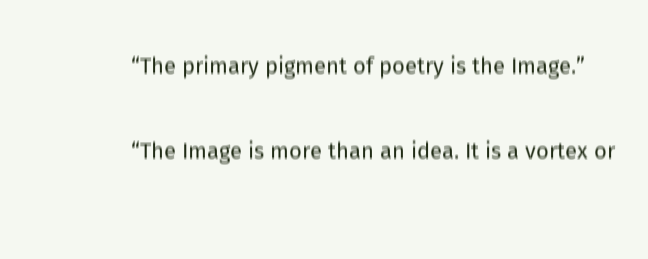“The primary pigment of poetry is the Image.”

“The Image is more than an idea. It is a vortex or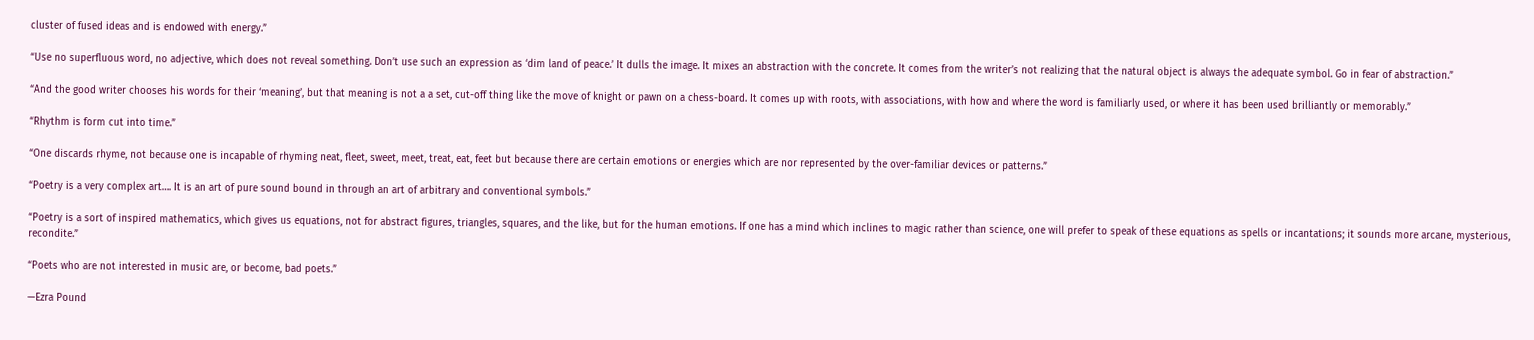cluster of fused ideas and is endowed with energy.”

“Use no superfluous word, no adjective, which does not reveal something. Don’t use such an expression as ‘dim land of peace.’ It dulls the image. It mixes an abstraction with the concrete. It comes from the writer’s not realizing that the natural object is always the adequate symbol. Go in fear of abstraction.”

“And the good writer chooses his words for their ‘meaning’, but that meaning is not a a set, cut-off thing like the move of knight or pawn on a chess-board. It comes up with roots, with associations, with how and where the word is familiarly used, or where it has been used brilliantly or memorably.”

“Rhythm is form cut into time.”

“One discards rhyme, not because one is incapable of rhyming neat, fleet, sweet, meet, treat, eat, feet but because there are certain emotions or energies which are nor represented by the over-familiar devices or patterns.”

“Poetry is a very complex art…. It is an art of pure sound bound in through an art of arbitrary and conventional symbols.”

“Poetry is a sort of inspired mathematics, which gives us equations, not for abstract figures, triangles, squares, and the like, but for the human emotions. If one has a mind which inclines to magic rather than science, one will prefer to speak of these equations as spells or incantations; it sounds more arcane, mysterious, recondite.”

“Poets who are not interested in music are, or become, bad poets.”

—Ezra Pound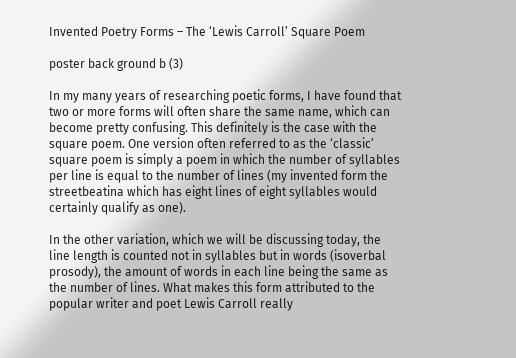Invented Poetry Forms – The ‘Lewis Carroll’ Square Poem

poster back ground b (3)

In my many years of researching poetic forms, I have found that two or more forms will often share the same name, which can become pretty confusing. This definitely is the case with the square poem. One version often referred to as the ‘classic’ square poem is simply a poem in which the number of syllables per line is equal to the number of lines (my invented form the streetbeatina which has eight lines of eight syllables would certainly qualify as one).

In the other variation, which we will be discussing today, the line length is counted not in syllables but in words (isoverbal prosody), the amount of words in each line being the same as the number of lines. What makes this form attributed to the popular writer and poet Lewis Carroll really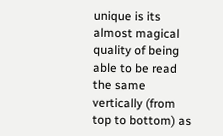unique is its almost magical quality of being able to be read the same vertically (from top to bottom) as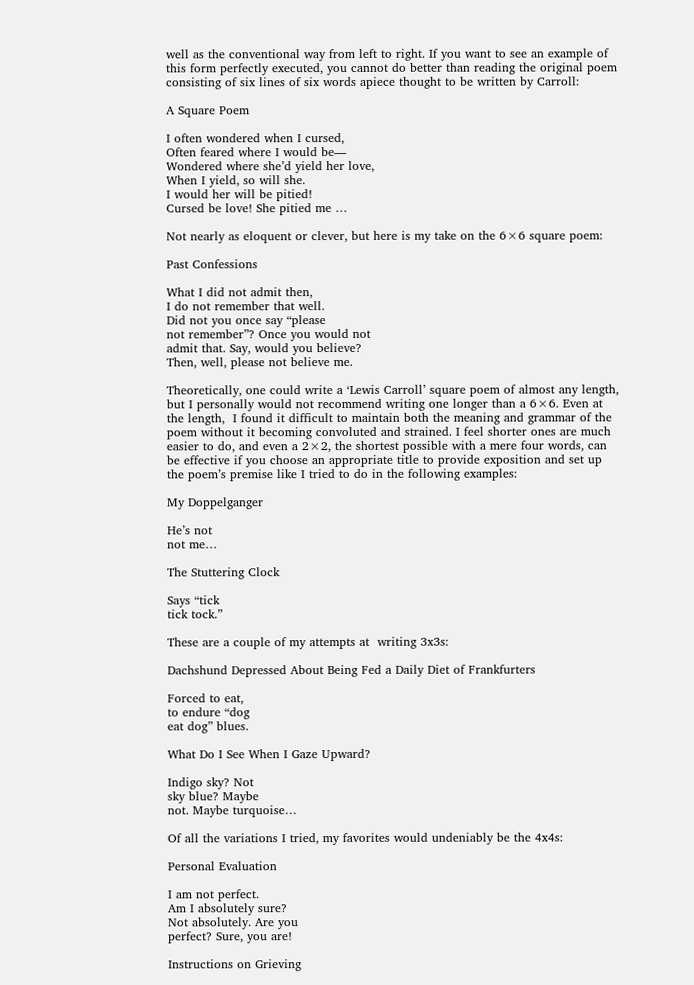well as the conventional way from left to right. If you want to see an example of this form perfectly executed, you cannot do better than reading the original poem consisting of six lines of six words apiece thought to be written by Carroll:

A Square Poem

I often wondered when I cursed,
Often feared where I would be—
Wondered where she’d yield her love,
When I yield, so will she.
I would her will be pitied!
Cursed be love! She pitied me …

Not nearly as eloquent or clever, but here is my take on the 6×6 square poem:

Past Confessions

What I did not admit then,
I do not remember that well.
Did not you once say “please
not remember”? Once you would not
admit that. Say, would you believe?
Then, well, please not believe me.

Theoretically, one could write a ‘Lewis Carroll’ square poem of almost any length, but I personally would not recommend writing one longer than a 6×6. Even at the length,  I found it difficult to maintain both the meaning and grammar of the poem without it becoming convoluted and strained. I feel shorter ones are much easier to do, and even a 2×2, the shortest possible with a mere four words, can be effective if you choose an appropriate title to provide exposition and set up the poem’s premise like I tried to do in the following examples:

My Doppelganger

He’s not
not me…

The Stuttering Clock

Says “tick
tick tock.”

These are a couple of my attempts at  writing 3x3s:

Dachshund Depressed About Being Fed a Daily Diet of Frankfurters

Forced to eat,
to endure “dog
eat dog” blues.

What Do I See When I Gaze Upward?

Indigo sky? Not
sky blue? Maybe
not. Maybe turquoise…

Of all the variations I tried, my favorites would undeniably be the 4x4s:

Personal Evaluation

I am not perfect.
Am I absolutely sure?
Not absolutely. Are you
perfect? Sure, you are!

Instructions on Grieving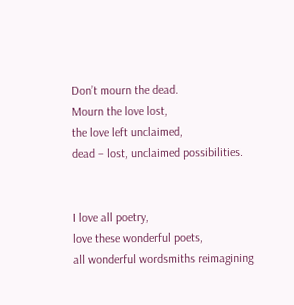Don’t mourn the dead.
Mourn the love lost,
the love left unclaimed,
dead – lost, unclaimed possibilities.


I love all poetry,
love these wonderful poets,
all wonderful wordsmiths reimagining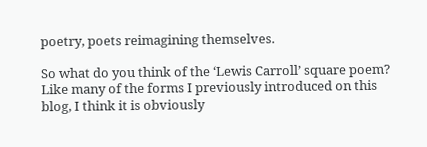poetry, poets reimagining themselves.

So what do you think of the ‘Lewis Carroll’ square poem? Like many of the forms I previously introduced on this blog, I think it is obviously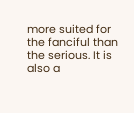more suited for the fanciful than the serious. It is also a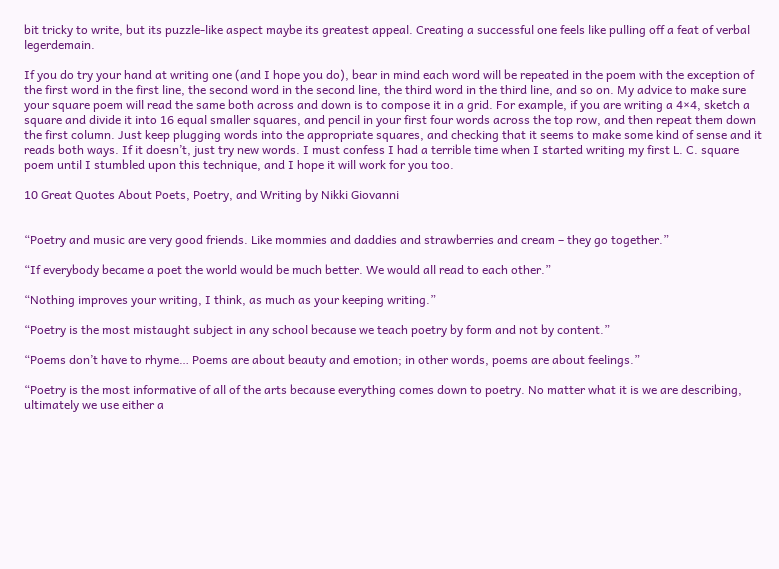bit tricky to write, but its puzzle-like aspect maybe its greatest appeal. Creating a successful one feels like pulling off a feat of verbal legerdemain.

If you do try your hand at writing one (and I hope you do), bear in mind each word will be repeated in the poem with the exception of the first word in the first line, the second word in the second line, the third word in the third line, and so on. My advice to make sure your square poem will read the same both across and down is to compose it in a grid. For example, if you are writing a 4×4, sketch a square and divide it into 16 equal smaller squares, and pencil in your first four words across the top row, and then repeat them down the first column. Just keep plugging words into the appropriate squares, and checking that it seems to make some kind of sense and it reads both ways. If it doesn’t, just try new words. I must confess I had a terrible time when I started writing my first L. C. square poem until I stumbled upon this technique, and I hope it will work for you too.

10 Great Quotes About Poets, Poetry, and Writing by Nikki Giovanni


“Poetry and music are very good friends. Like mommies and daddies and strawberries and cream – they go together.”

“If everybody became a poet the world would be much better. We would all read to each other.”

“Nothing improves your writing, I think, as much as your keeping writing.”

“Poetry is the most mistaught subject in any school because we teach poetry by form and not by content.”

“Poems don’t have to rhyme… Poems are about beauty and emotion; in other words, poems are about feelings.”

“Poetry is the most informative of all of the arts because everything comes down to poetry. No matter what it is we are describing, ultimately we use either a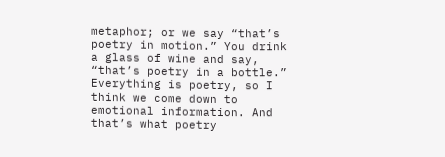metaphor; or we say “that’s poetry in motion.” You drink a glass of wine and say, “that’s poetry in a bottle.” Everything is poetry, so I think we come down to emotional information. And that’s what poetry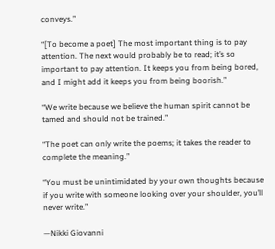conveys.”

“[To become a poet] The most important thing is to pay attention. The next would probably be to read; it’s so important to pay attention. It keeps you from being bored, and I might add it keeps you from being boorish.”

“We write because we believe the human spirit cannot be tamed and should not be trained.”

“The poet can only write the poems; it takes the reader to complete the meaning.”

“You must be unintimidated by your own thoughts because if you write with someone looking over your shoulder, you’ll never write.”

—Nikki Giovanni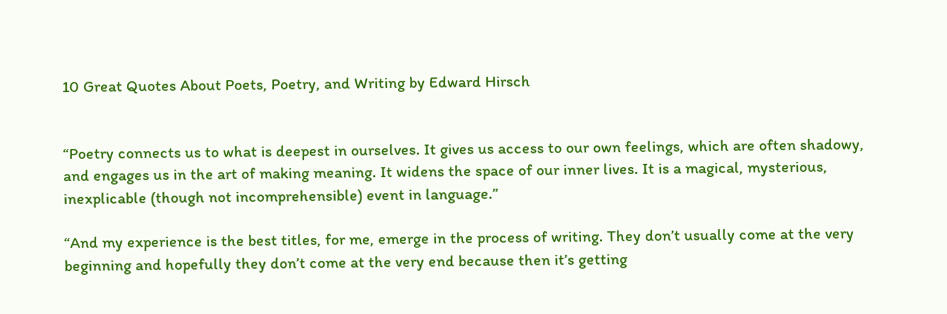10 Great Quotes About Poets, Poetry, and Writing by Edward Hirsch


“Poetry connects us to what is deepest in ourselves. It gives us access to our own feelings, which are often shadowy, and engages us in the art of making meaning. It widens the space of our inner lives. It is a magical, mysterious, inexplicable (though not incomprehensible) event in language.”

“And my experience is the best titles, for me, emerge in the process of writing. They don’t usually come at the very beginning and hopefully they don’t come at the very end because then it’s getting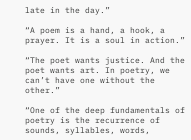late in the day.”

“A poem is a hand, a hook, a prayer. It is a soul in action.”

“The poet wants justice. And the poet wants art. In poetry, we can’t have one without the other.”

“One of the deep fundamentals of poetry is the recurrence of sounds, syllables, words,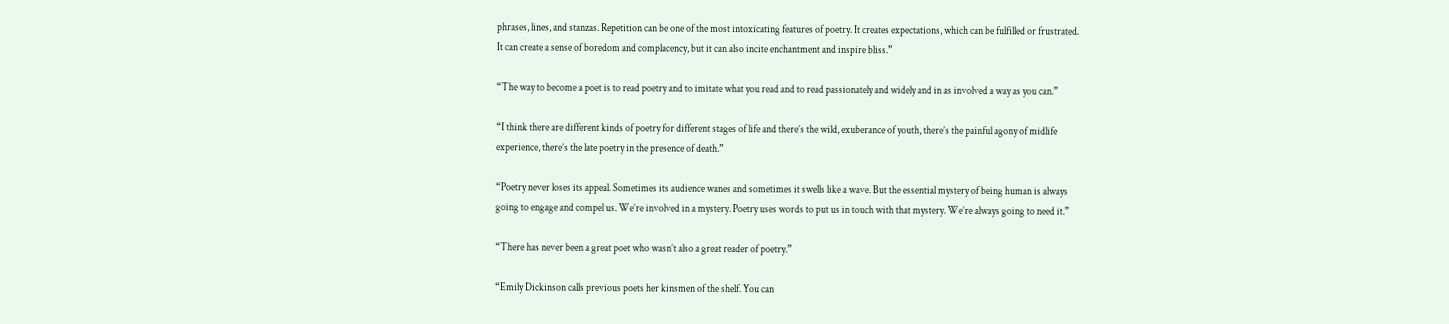phrases, lines, and stanzas. Repetition can be one of the most intoxicating features of poetry. It creates expectations, which can be fulfilled or frustrated. It can create a sense of boredom and complacency, but it can also incite enchantment and inspire bliss.”

“The way to become a poet is to read poetry and to imitate what you read and to read passionately and widely and in as involved a way as you can.”

“I think there are different kinds of poetry for different stages of life and there’s the wild, exuberance of youth, there’s the painful agony of midlife experience, there’s the late poetry in the presence of death.”

“Poetry never loses its appeal. Sometimes its audience wanes and sometimes it swells like a wave. But the essential mystery of being human is always going to engage and compel us. We’re involved in a mystery. Poetry uses words to put us in touch with that mystery. We’re always going to need it.”

“There has never been a great poet who wasn’t also a great reader of poetry.”

“Emily Dickinson calls previous poets her kinsmen of the shelf. You can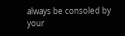always be consoled by your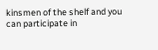kinsmen of the shelf and you can participate in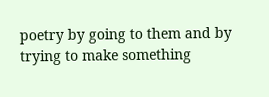poetry by going to them and by trying to make something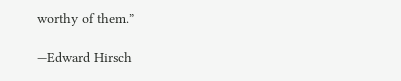worthy of them.”

—Edward Hirsch